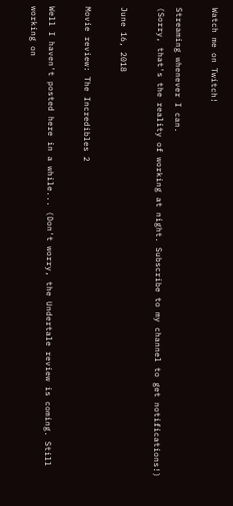Watch me on Twitch!

Streaming whenever I can.
(Sorry, that's the reality of working at night. Subscribe to my channel to get notifications!)

June 16, 2018

Movie review: The Incredibles 2

Well I haven't posted here in a while... (Don't worry, the Undertale review is coming. Still working on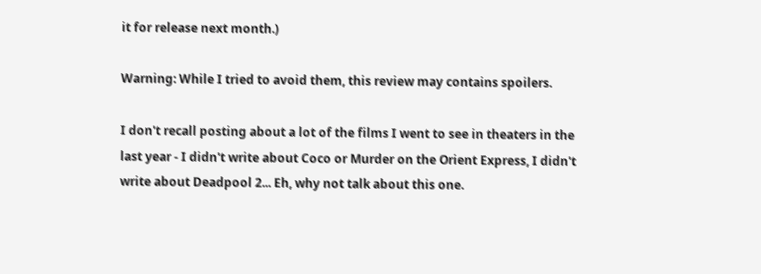it for release next month.)

Warning: While I tried to avoid them, this review may contains spoilers.

I don't recall posting about a lot of the films I went to see in theaters in the last year - I didn't write about Coco or Murder on the Orient Express, I didn't write about Deadpool 2... Eh, why not talk about this one.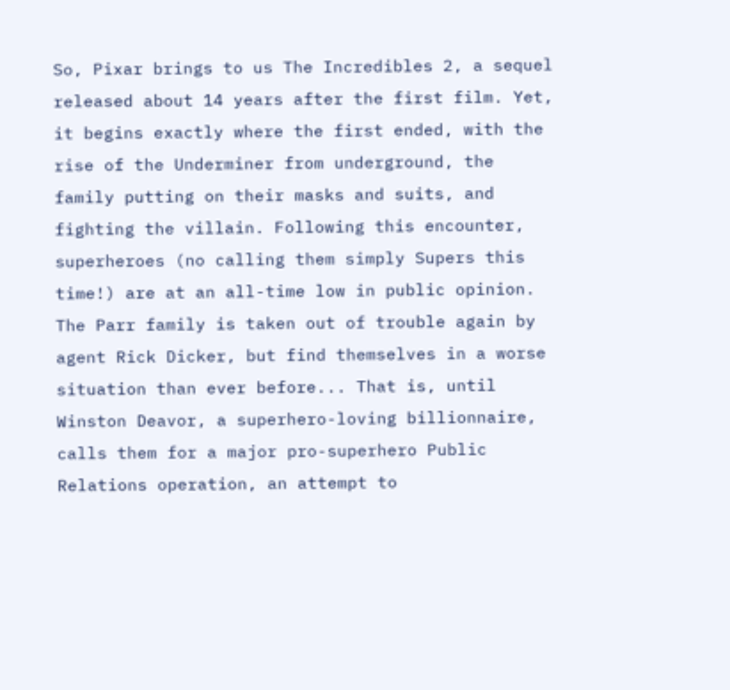So, Pixar brings to us The Incredibles 2, a sequel released about 14 years after the first film. Yet, it begins exactly where the first ended, with the rise of the Underminer from underground, the family putting on their masks and suits, and fighting the villain. Following this encounter, superheroes (no calling them simply Supers this time!) are at an all-time low in public opinion. The Parr family is taken out of trouble again by agent Rick Dicker, but find themselves in a worse situation than ever before... That is, until Winston Deavor, a superhero-loving billionnaire, calls them for a major pro-superhero Public Relations operation, an attempt to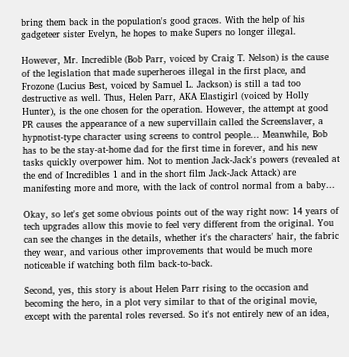bring them back in the population's good graces. With the help of his gadgeteer sister Evelyn, he hopes to make Supers no longer illegal.

However, Mr. Incredible (Bob Parr, voiced by Craig T. Nelson) is the cause of the legislation that made superheroes illegal in the first place, and Frozone (Lucius Best, voiced by Samuel L. Jackson) is still a tad too destructive as well. Thus, Helen Parr, AKA Elastigirl (voiced by Holly Hunter), is the one chosen for the operation. However, the attempt at good PR causes the appearance of a new supervillain called the Screenslaver, a hypnotist-type character using screens to control people... Meanwhile, Bob has to be the stay-at-home dad for the first time in forever, and his new tasks quickly overpower him. Not to mention Jack-Jack's powers (revealed at the end of Incredibles 1 and in the short film Jack-Jack Attack) are manifesting more and more, with the lack of control normal from a baby...

Okay, so let's get some obvious points out of the way right now: 14 years of tech upgrades allow this movie to feel very different from the original. You can see the changes in the details, whether it's the characters' hair, the fabric they wear, and various other improvements that would be much more noticeable if watching both film back-to-back.

Second, yes, this story is about Helen Parr rising to the occasion and becoming the hero, in a plot very similar to that of the original movie, except with the parental roles reversed. So it's not entirely new of an idea,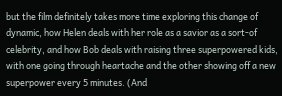but the film definitely takes more time exploring this change of dynamic, how Helen deals with her role as a savior as a sort-of celebrity, and how Bob deals with raising three superpowered kids, with one going through heartache and the other showing off a new superpower every 5 minutes. (And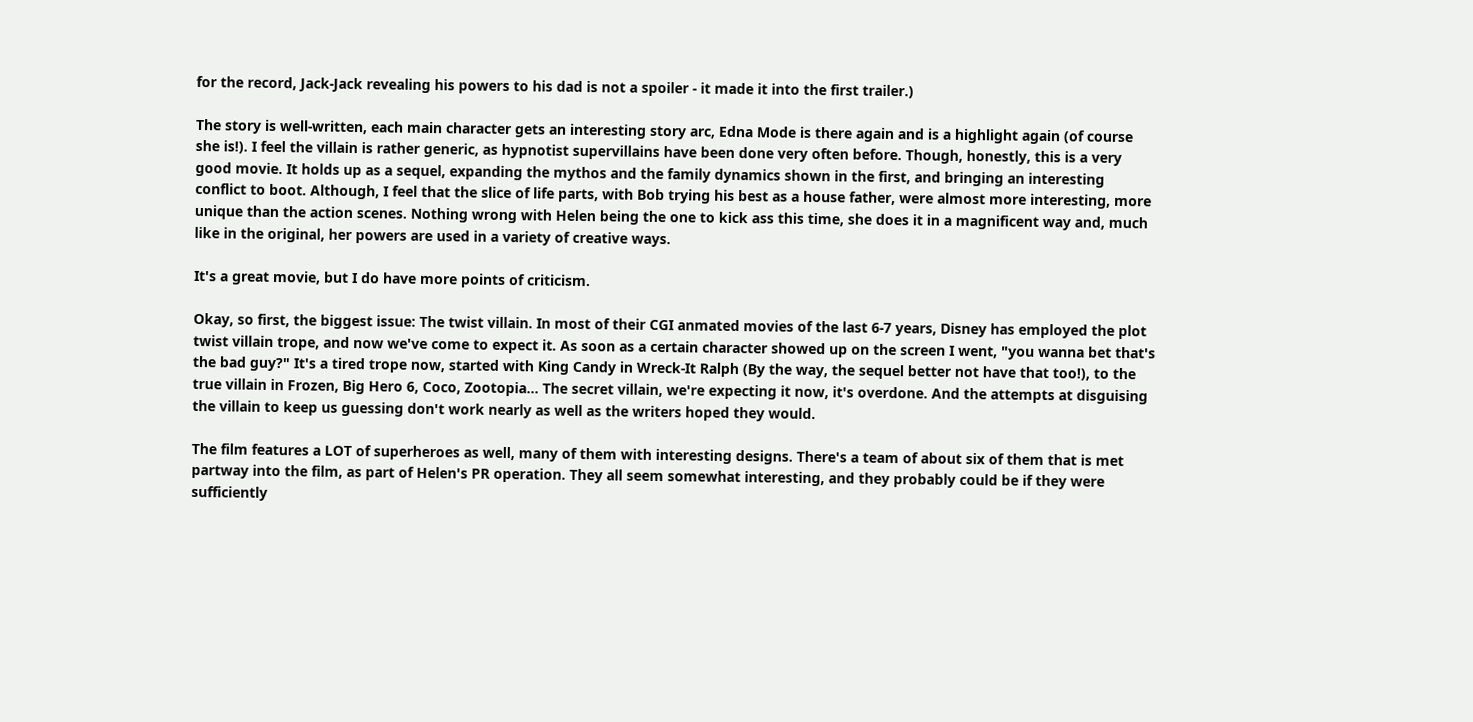for the record, Jack-Jack revealing his powers to his dad is not a spoiler - it made it into the first trailer.)

The story is well-written, each main character gets an interesting story arc, Edna Mode is there again and is a highlight again (of course she is!). I feel the villain is rather generic, as hypnotist supervillains have been done very often before. Though, honestly, this is a very good movie. It holds up as a sequel, expanding the mythos and the family dynamics shown in the first, and bringing an interesting conflict to boot. Although, I feel that the slice of life parts, with Bob trying his best as a house father, were almost more interesting, more unique than the action scenes. Nothing wrong with Helen being the one to kick ass this time, she does it in a magnificent way and, much like in the original, her powers are used in a variety of creative ways.

It's a great movie, but I do have more points of criticism.

Okay, so first, the biggest issue: The twist villain. In most of their CGI anmated movies of the last 6-7 years, Disney has employed the plot twist villain trope, and now we've come to expect it. As soon as a certain character showed up on the screen I went, "you wanna bet that's the bad guy?" It's a tired trope now, started with King Candy in Wreck-It Ralph (By the way, the sequel better not have that too!), to the true villain in Frozen, Big Hero 6, Coco, Zootopia... The secret villain, we're expecting it now, it's overdone. And the attempts at disguising the villain to keep us guessing don't work nearly as well as the writers hoped they would.

The film features a LOT of superheroes as well, many of them with interesting designs. There's a team of about six of them that is met partway into the film, as part of Helen's PR operation. They all seem somewhat interesting, and they probably could be if they were sufficiently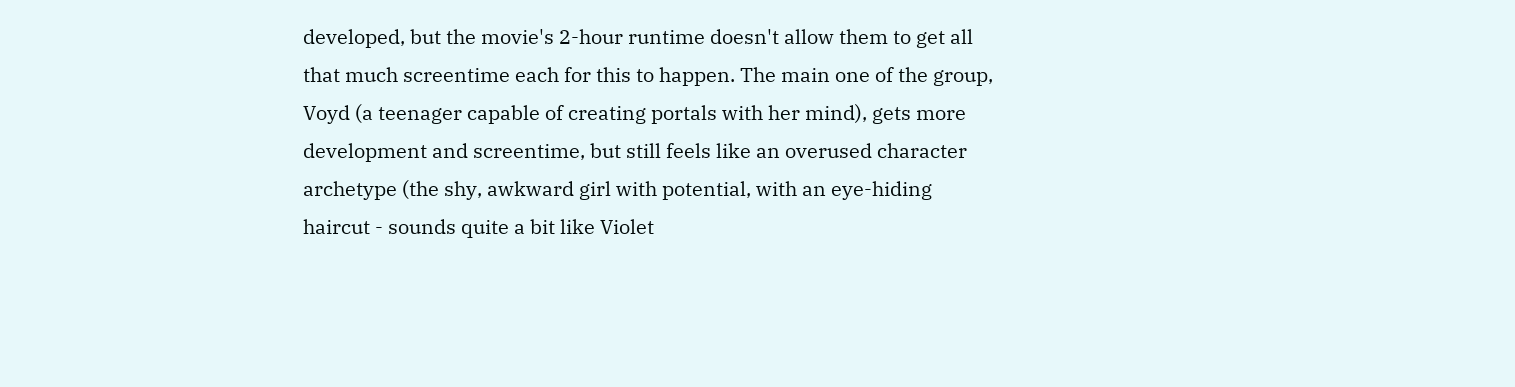developed, but the movie's 2-hour runtime doesn't allow them to get all that much screentime each for this to happen. The main one of the group, Voyd (a teenager capable of creating portals with her mind), gets more development and screentime, but still feels like an overused character archetype (the shy, awkward girl with potential, with an eye-hiding haircut - sounds quite a bit like Violet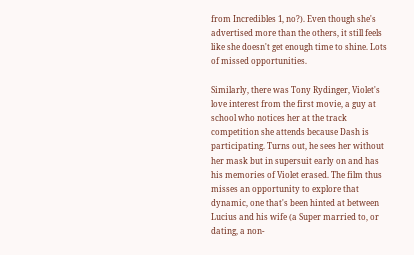from Incredibles 1, no?). Even though she's advertised more than the others, it still feels like she doesn't get enough time to shine. Lots of missed opportunities.

Similarly, there was Tony Rydinger, Violet's love interest from the first movie, a guy at school who notices her at the track competition she attends because Dash is participating. Turns out, he sees her without her mask but in supersuit early on and has his memories of Violet erased. The film thus misses an opportunity to explore that dynamic, one that's been hinted at between Lucius and his wife (a Super married to, or dating, a non-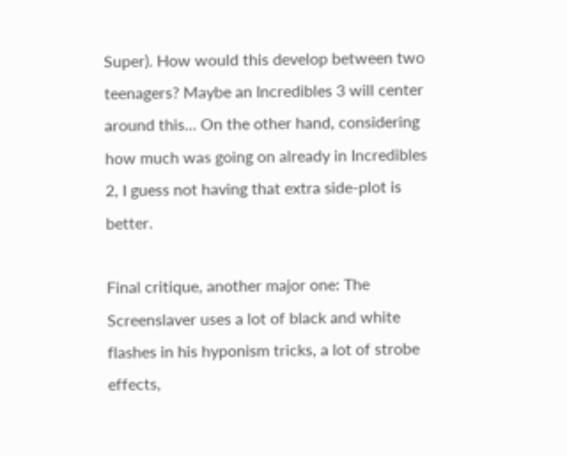Super). How would this develop between two teenagers? Maybe an Incredibles 3 will center around this... On the other hand, considering how much was going on already in Incredibles 2, I guess not having that extra side-plot is better.

Final critique, another major one: The Screenslaver uses a lot of black and white flashes in his hyponism tricks, a lot of strobe effects,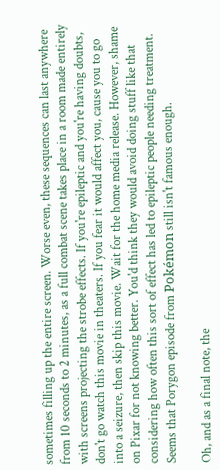sometimes filling up the entire screen. Worse even, these sequences can last anywhere from 10 seconds to 2 minutes, as a full combat scene takes place in a room made entirely with screens projecting the strobe effects. If you're epileptic and you're having doubts, don't go watch this movie in theaters. If you fear it would affect you, cause you to go into a seizure, then skip this movie. Wait for the home media release. However, shame on Pixar for not knowing better. You'd think they would avoid doing stuff like that considering how often this sort of effect has led to epileptic people needing treatment. Seems that Porygon episode from Pokémon still isn't famous enough.

Oh, and as a final note, the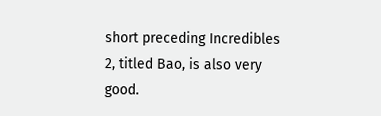short preceding Incredibles 2, titled Bao, is also very good.